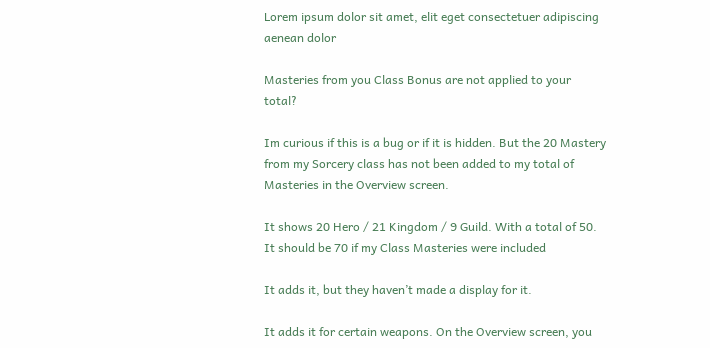Lorem ipsum dolor sit amet, elit eget consectetuer adipiscing aenean dolor

Masteries from you Class Bonus are not applied to your total?

Im curious if this is a bug or if it is hidden. But the 20 Mastery from my Sorcery class has not been added to my total of Masteries in the Overview screen.

It shows 20 Hero / 21 Kingdom / 9 Guild. With a total of 50. It should be 70 if my Class Masteries were included

It adds it, but they haven’t made a display for it.

It adds it for certain weapons. On the Overview screen, you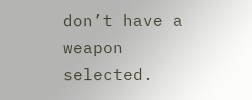don’t have a weapon selected.